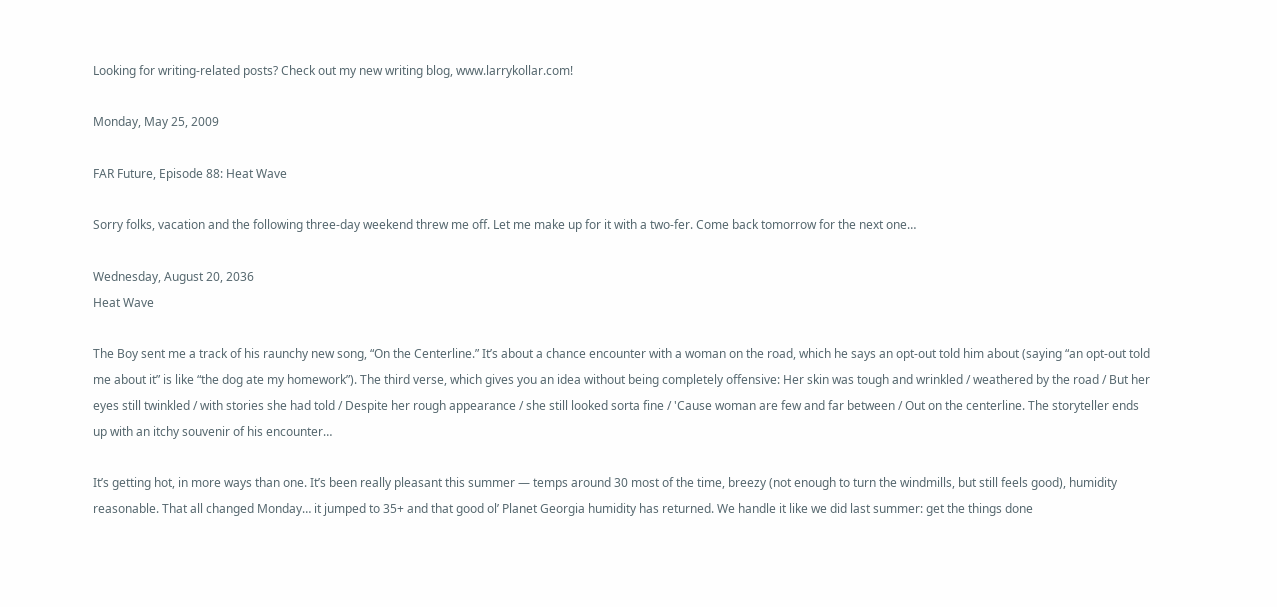Looking for writing-related posts? Check out my new writing blog, www.larrykollar.com!

Monday, May 25, 2009

FAR Future, Episode 88: Heat Wave

Sorry folks, vacation and the following three-day weekend threw me off. Let me make up for it with a two-fer. Come back tomorrow for the next one…

Wednesday, August 20, 2036
Heat Wave

The Boy sent me a track of his raunchy new song, “On the Centerline.” It’s about a chance encounter with a woman on the road, which he says an opt-out told him about (saying “an opt-out told me about it” is like “the dog ate my homework”). The third verse, which gives you an idea without being completely offensive: Her skin was tough and wrinkled / weathered by the road / But her eyes still twinkled / with stories she had told / Despite her rough appearance / she still looked sorta fine / 'Cause woman are few and far between / Out on the centerline. The storyteller ends up with an itchy souvenir of his encounter…

It’s getting hot, in more ways than one. It’s been really pleasant this summer — temps around 30 most of the time, breezy (not enough to turn the windmills, but still feels good), humidity reasonable. That all changed Monday… it jumped to 35+ and that good ol’ Planet Georgia humidity has returned. We handle it like we did last summer: get the things done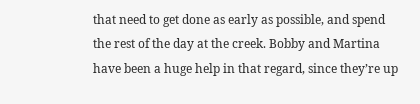that need to get done as early as possible, and spend the rest of the day at the creek. Bobby and Martina have been a huge help in that regard, since they’re up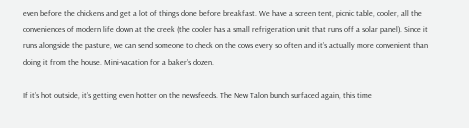even before the chickens and get a lot of things done before breakfast. We have a screen tent, picnic table, cooler, all the conveniences of modern life down at the creek (the cooler has a small refrigeration unit that runs off a solar panel). Since it runs alongside the pasture, we can send someone to check on the cows every so often and it’s actually more convenient than doing it from the house. Mini-vacation for a baker’s dozen.

If it’s hot outside, it’s getting even hotter on the newsfeeds. The New Talon bunch surfaced again, this time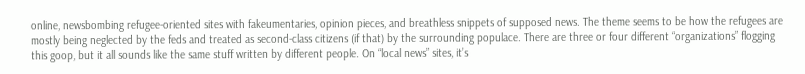online, newsbombing refugee-oriented sites with fakeumentaries, opinion pieces, and breathless snippets of supposed news. The theme seems to be how the refugees are mostly being neglected by the feds and treated as second-class citizens (if that) by the surrounding populace. There are three or four different “organizations” flogging this goop, but it all sounds like the same stuff written by different people. On “local news” sites, it’s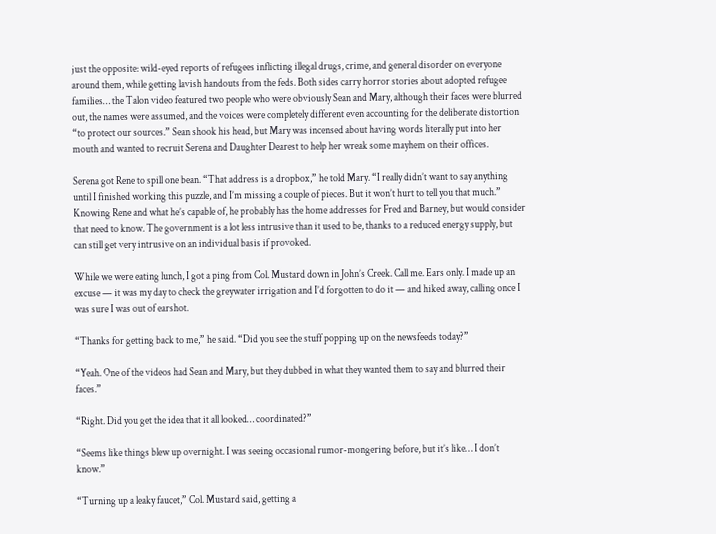just the opposite: wild-eyed reports of refugees inflicting illegal drugs, crime, and general disorder on everyone around them, while getting lavish handouts from the feds. Both sides carry horror stories about adopted refugee families… the Talon video featured two people who were obviously Sean and Mary, although their faces were blurred out, the names were assumed, and the voices were completely different even accounting for the deliberate distortion “to protect our sources.” Sean shook his head, but Mary was incensed about having words literally put into her mouth and wanted to recruit Serena and Daughter Dearest to help her wreak some mayhem on their offices.

Serena got Rene to spill one bean. “That address is a dropbox,” he told Mary. “I really didn’t want to say anything until I finished working this puzzle, and I’m missing a couple of pieces. But it won’t hurt to tell you that much.” Knowing Rene and what he’s capable of, he probably has the home addresses for Fred and Barney, but would consider that need to know. The government is a lot less intrusive than it used to be, thanks to a reduced energy supply, but can still get very intrusive on an individual basis if provoked.

While we were eating lunch, I got a ping from Col. Mustard down in John’s Creek. Call me. Ears only. I made up an excuse — it was my day to check the greywater irrigation and I’d forgotten to do it — and hiked away, calling once I was sure I was out of earshot.

“Thanks for getting back to me,” he said. “Did you see the stuff popping up on the newsfeeds today?”

“Yeah. One of the videos had Sean and Mary, but they dubbed in what they wanted them to say and blurred their faces.”

“Right. Did you get the idea that it all looked… coordinated?”

“Seems like things blew up overnight. I was seeing occasional rumor-mongering before, but it’s like… I don’t know.”

“Turning up a leaky faucet,” Col. Mustard said, getting a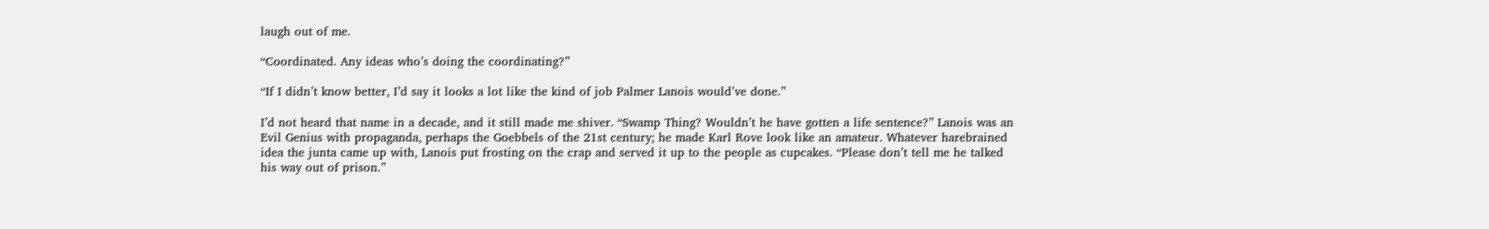laugh out of me.

“Coordinated. Any ideas who’s doing the coordinating?”

“If I didn’t know better, I’d say it looks a lot like the kind of job Palmer Lanois would’ve done.”

I’d not heard that name in a decade, and it still made me shiver. “Swamp Thing? Wouldn’t he have gotten a life sentence?” Lanois was an Evil Genius with propaganda, perhaps the Goebbels of the 21st century; he made Karl Rove look like an amateur. Whatever harebrained idea the junta came up with, Lanois put frosting on the crap and served it up to the people as cupcakes. “Please don’t tell me he talked his way out of prison.”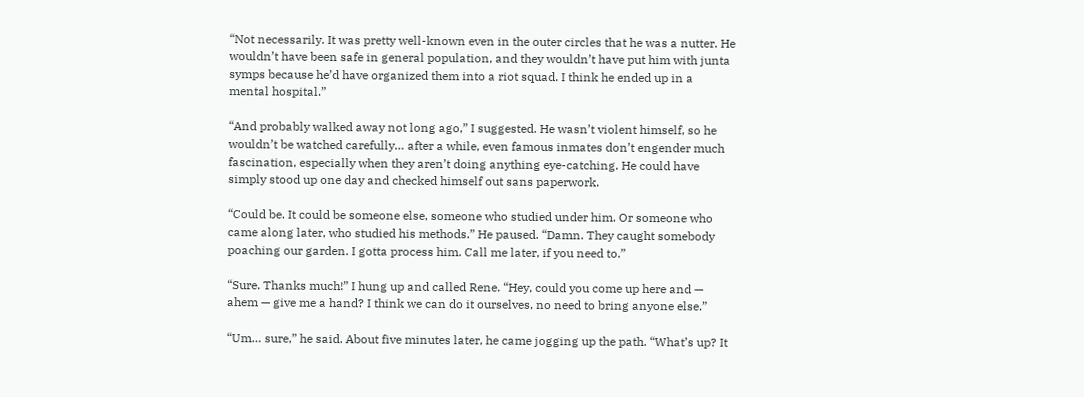“Not necessarily. It was pretty well-known even in the outer circles that he was a nutter. He wouldn’t have been safe in general population, and they wouldn’t have put him with junta symps because he’d have organized them into a riot squad. I think he ended up in a mental hospital.”

“And probably walked away not long ago,” I suggested. He wasn’t violent himself, so he wouldn’t be watched carefully… after a while, even famous inmates don’t engender much fascination, especially when they aren’t doing anything eye-catching. He could have simply stood up one day and checked himself out sans paperwork.

“Could be. It could be someone else, someone who studied under him. Or someone who came along later, who studied his methods.” He paused. “Damn. They caught somebody poaching our garden. I gotta process him. Call me later, if you need to.”

“Sure. Thanks much!” I hung up and called Rene. “Hey, could you come up here and — ahem — give me a hand? I think we can do it ourselves, no need to bring anyone else.”

“Um… sure,” he said. About five minutes later, he came jogging up the path. “What’s up? It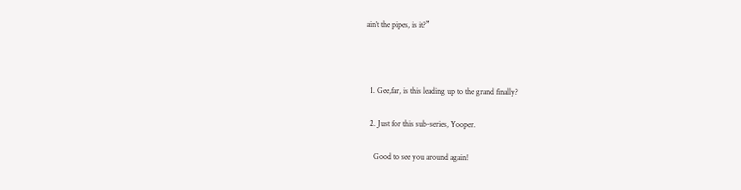ain’t the pipes, is it?”



  1. Gee,far, is this leading up to the grand finally?

  2. Just for this sub-series, Yooper.

    Good to see you around again!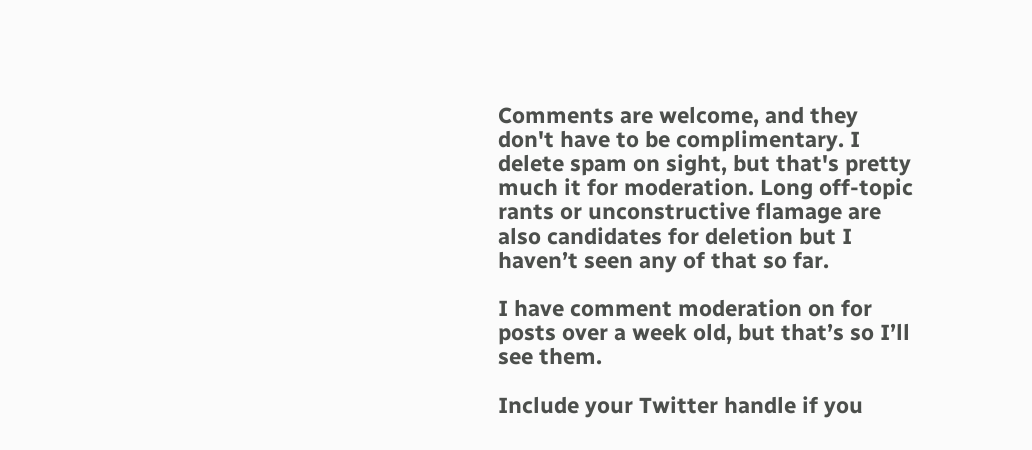Comments are welcome, and they don't have to be complimentary. I delete spam on sight, but that's pretty much it for moderation. Long off-topic rants or unconstructive flamage are also candidates for deletion but I haven’t seen any of that so far.

I have comment moderation on for posts over a week old, but that’s so I’ll see them.

Include your Twitter handle if you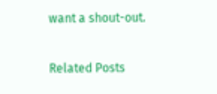want a shout-out.


Related Posts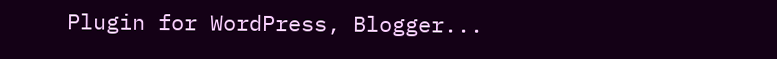Plugin for WordPress, Blogger...